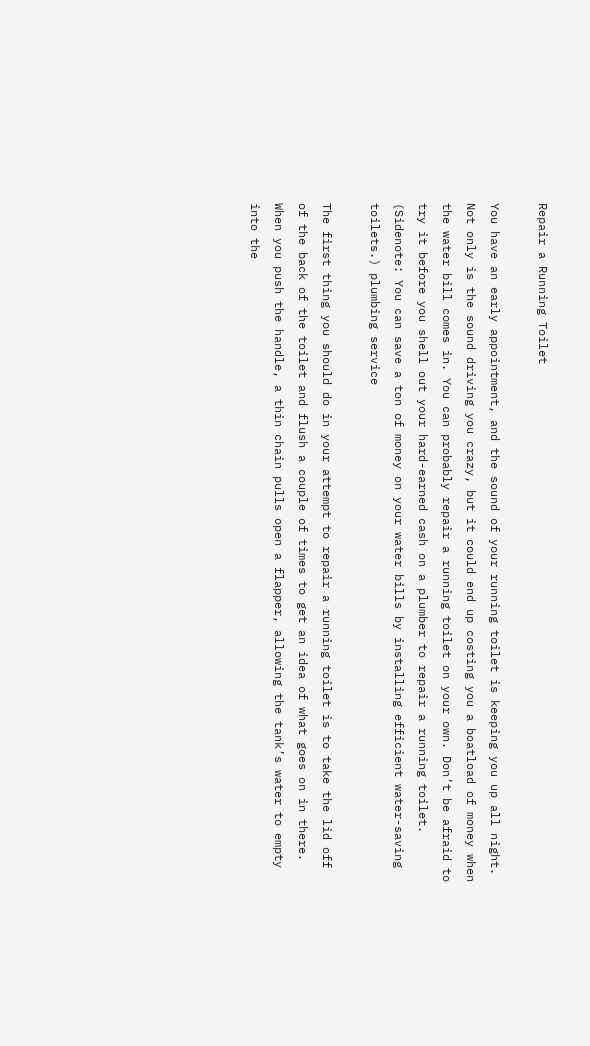Repair a Running Toilet

You have an early appointment, and the sound of your running toilet is keeping you up all night. Not only is the sound driving you crazy, but it could end up costing you a boatload of money when the water bill comes in. You can probably repair a running toilet on your own. Don’t be afraid to try it before you shell out your hard-earned cash on a plumber to repair a running toilet. (Sidenote: You can save a ton of money on your water bills by installing efficient water-saving toilets.) plumbing service

The first thing you should do in your attempt to repair a running toilet is to take the lid off of the back of the toilet and flush a couple of times to get an idea of what goes on in there. When you push the handle, a thin chain pulls open a flapper, allowing the tank’s water to empty into the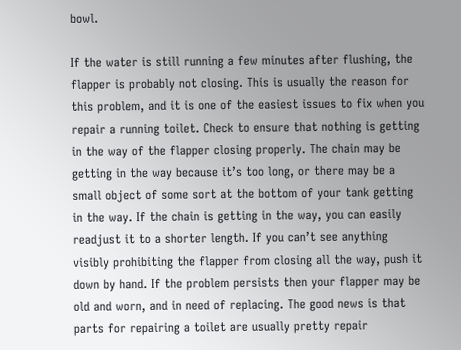bowl.

If the water is still running a few minutes after flushing, the flapper is probably not closing. This is usually the reason for this problem, and it is one of the easiest issues to fix when you repair a running toilet. Check to ensure that nothing is getting in the way of the flapper closing properly. The chain may be getting in the way because it’s too long, or there may be a small object of some sort at the bottom of your tank getting in the way. If the chain is getting in the way, you can easily readjust it to a shorter length. If you can’t see anything visibly prohibiting the flapper from closing all the way, push it down by hand. If the problem persists then your flapper may be old and worn, and in need of replacing. The good news is that parts for repairing a toilet are usually pretty repair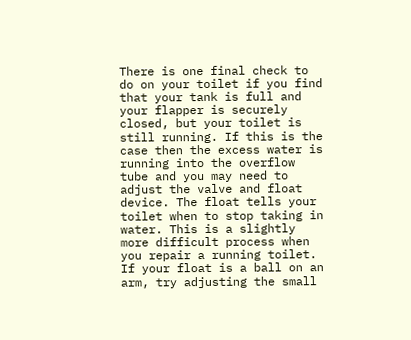There is one final check to do on your toilet if you find that your tank is full and your flapper is securely closed, but your toilet is still running. If this is the case then the excess water is running into the overflow tube and you may need to adjust the valve and float device. The float tells your toilet when to stop taking in water. This is a slightly more difficult process when you repair a running toilet. If your float is a ball on an arm, try adjusting the small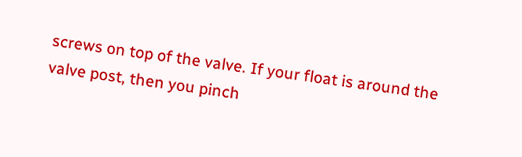screws on top of the valve. If your float is around the valve post, then you pinch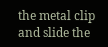the metal clip and slide the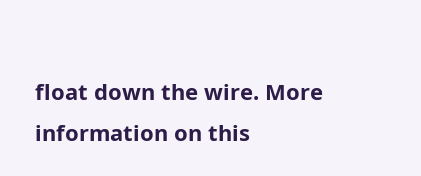float down the wire. More information on this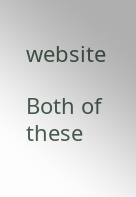website

Both of these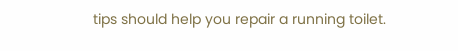tips should help you repair a running toilet.